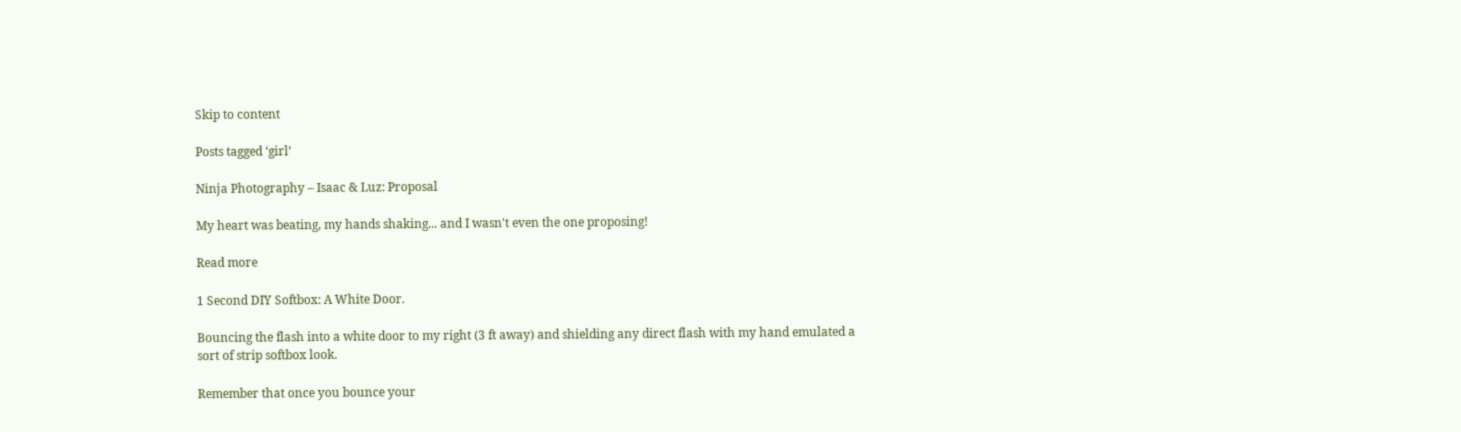Skip to content

Posts tagged ‘girl’

Ninja Photography – Isaac & Luz: Proposal

My heart was beating, my hands shaking... and I wasn't even the one proposing!

Read more

1 Second DIY Softbox: A White Door.

Bouncing the flash into a white door to my right (3 ft away) and shielding any direct flash with my hand emulated a sort of strip softbox look.

Remember that once you bounce your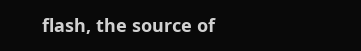flash, the source of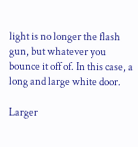light is no longer the flash gun, but whatever you bounce it off of. In this case, a long and large white door.

Larger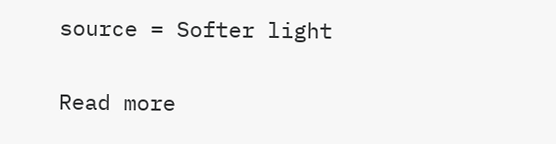source = Softer light

Read more